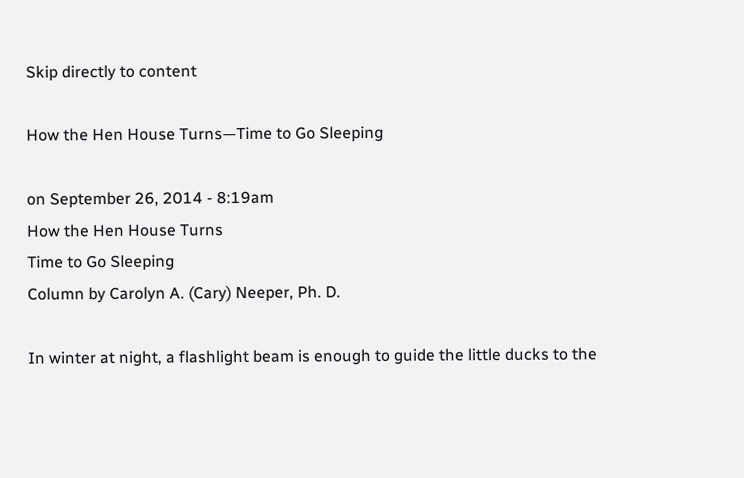Skip directly to content

How the Hen House Turns—Time to Go Sleeping

on September 26, 2014 - 8:19am
How the Hen House Turns
Time to Go Sleeping
Column by Carolyn A. (Cary) Neeper, Ph. D.

In winter at night, a flashlight beam is enough to guide the little ducks to the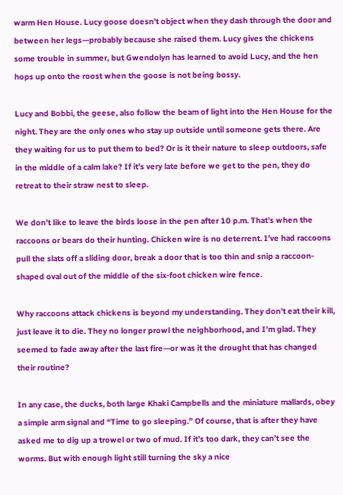warm Hen House. Lucy goose doesn’t object when they dash through the door and between her legs—probably because she raised them. Lucy gives the chickens some trouble in summer, but Gwendolyn has learned to avoid Lucy, and the hen hops up onto the roost when the goose is not being bossy.

Lucy and Bobbi, the geese, also follow the beam of light into the Hen House for the night. They are the only ones who stay up outside until someone gets there. Are they waiting for us to put them to bed? Or is it their nature to sleep outdoors, safe in the middle of a calm lake? If it’s very late before we get to the pen, they do retreat to their straw nest to sleep.

We don’t like to leave the birds loose in the pen after 10 p.m. That’s when the raccoons or bears do their hunting. Chicken wire is no deterrent. I’ve had raccoons pull the slats off a sliding door, break a door that is too thin and snip a raccoon-shaped oval out of the middle of the six-foot chicken wire fence.

Why raccoons attack chickens is beyond my understanding. They don’t eat their kill, just leave it to die. They no longer prowl the neighborhood, and I’m glad. They seemed to fade away after the last fire—or was it the drought that has changed their routine?

In any case, the ducks, both large Khaki Campbells and the miniature mallards, obey a simple arm signal and “Time to go sleeping.” Of course, that is after they have asked me to dig up a trowel or two of mud. If it’s too dark, they can’t see the worms. But with enough light still turning the sky a nice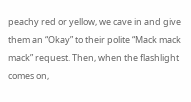peachy red or yellow, we cave in and give them an “Okay” to their polite “Mack mack mack” request. Then, when the flashlight comes on,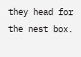they head for the nest box.